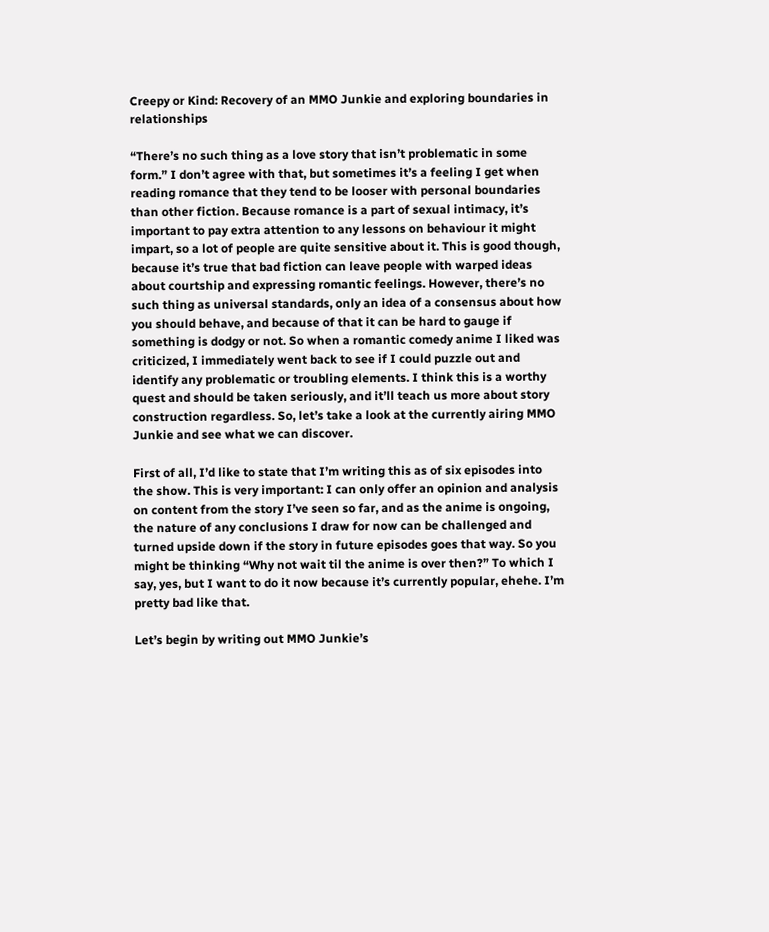Creepy or Kind: Recovery of an MMO Junkie and exploring boundaries in relationships

“There’s no such thing as a love story that isn’t problematic in some form.” I don’t agree with that, but sometimes it’s a feeling I get when reading romance that they tend to be looser with personal boundaries than other fiction. Because romance is a part of sexual intimacy, it’s important to pay extra attention to any lessons on behaviour it might impart, so a lot of people are quite sensitive about it. This is good though, because it’s true that bad fiction can leave people with warped ideas about courtship and expressing romantic feelings. However, there’s no such thing as universal standards, only an idea of a consensus about how you should behave, and because of that it can be hard to gauge if something is dodgy or not. So when a romantic comedy anime I liked was criticized, I immediately went back to see if I could puzzle out and identify any problematic or troubling elements. I think this is a worthy quest and should be taken seriously, and it’ll teach us more about story construction regardless. So, let’s take a look at the currently airing MMO Junkie and see what we can discover.

First of all, I’d like to state that I’m writing this as of six episodes into the show. This is very important: I can only offer an opinion and analysis on content from the story I’ve seen so far, and as the anime is ongoing, the nature of any conclusions I draw for now can be challenged and turned upside down if the story in future episodes goes that way. So you might be thinking “Why not wait til the anime is over then?” To which I say, yes, but I want to do it now because it’s currently popular, ehehe. I’m pretty bad like that.

Let’s begin by writing out MMO Junkie’s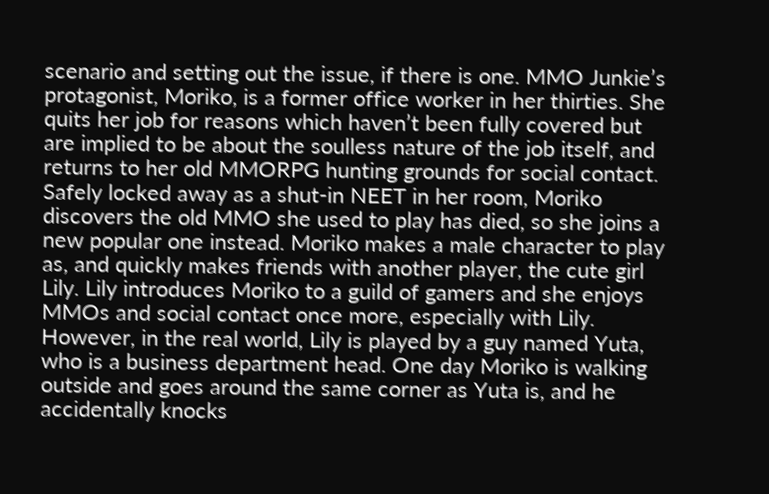scenario and setting out the issue, if there is one. MMO Junkie’s protagonist, Moriko, is a former office worker in her thirties. She quits her job for reasons which haven’t been fully covered but are implied to be about the soulless nature of the job itself, and returns to her old MMORPG hunting grounds for social contact. Safely locked away as a shut-in NEET in her room, Moriko discovers the old MMO she used to play has died, so she joins a new popular one instead. Moriko makes a male character to play as, and quickly makes friends with another player, the cute girl Lily. Lily introduces Moriko to a guild of gamers and she enjoys MMOs and social contact once more, especially with Lily. However, in the real world, Lily is played by a guy named Yuta, who is a business department head. One day Moriko is walking outside and goes around the same corner as Yuta is, and he accidentally knocks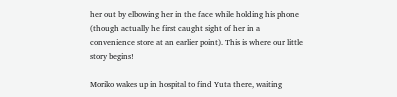her out by elbowing her in the face while holding his phone (though actually he first caught sight of her in a convenience store at an earlier point). This is where our little story begins!

Moriko wakes up in hospital to find Yuta there, waiting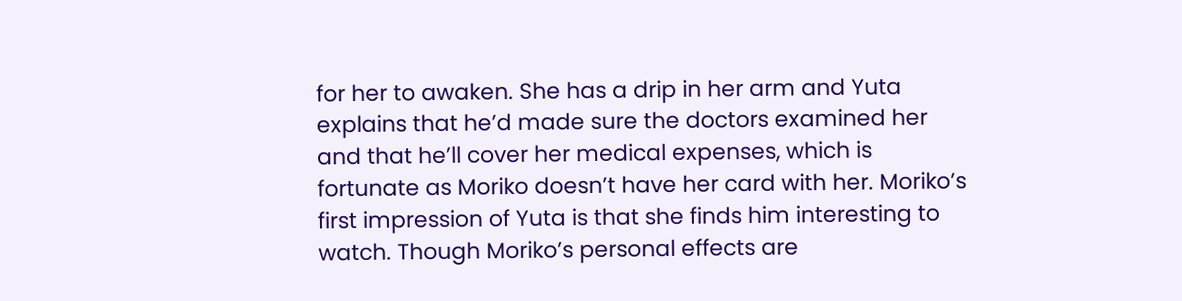for her to awaken. She has a drip in her arm and Yuta explains that he’d made sure the doctors examined her and that he’ll cover her medical expenses, which is fortunate as Moriko doesn’t have her card with her. Moriko’s first impression of Yuta is that she finds him interesting to watch. Though Moriko’s personal effects are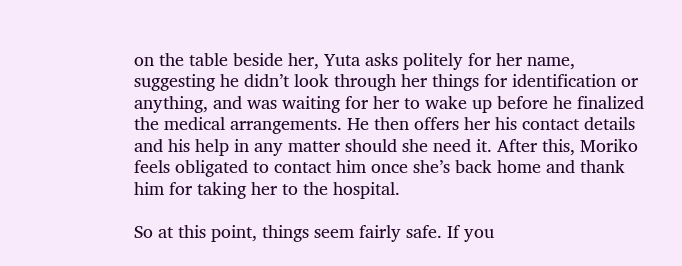on the table beside her, Yuta asks politely for her name, suggesting he didn’t look through her things for identification or anything, and was waiting for her to wake up before he finalized the medical arrangements. He then offers her his contact details and his help in any matter should she need it. After this, Moriko feels obligated to contact him once she’s back home and thank him for taking her to the hospital.

So at this point, things seem fairly safe. If you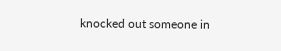knocked out someone in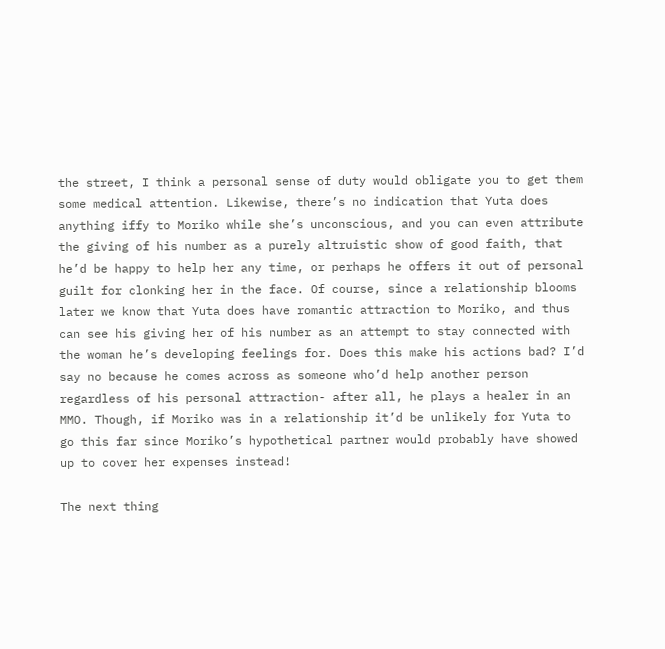the street, I think a personal sense of duty would obligate you to get them some medical attention. Likewise, there’s no indication that Yuta does anything iffy to Moriko while she’s unconscious, and you can even attribute the giving of his number as a purely altruistic show of good faith, that he’d be happy to help her any time, or perhaps he offers it out of personal guilt for clonking her in the face. Of course, since a relationship blooms later we know that Yuta does have romantic attraction to Moriko, and thus can see his giving her of his number as an attempt to stay connected with the woman he’s developing feelings for. Does this make his actions bad? I’d say no because he comes across as someone who’d help another person regardless of his personal attraction- after all, he plays a healer in an MMO. Though, if Moriko was in a relationship it’d be unlikely for Yuta to go this far since Moriko’s hypothetical partner would probably have showed up to cover her expenses instead!

The next thing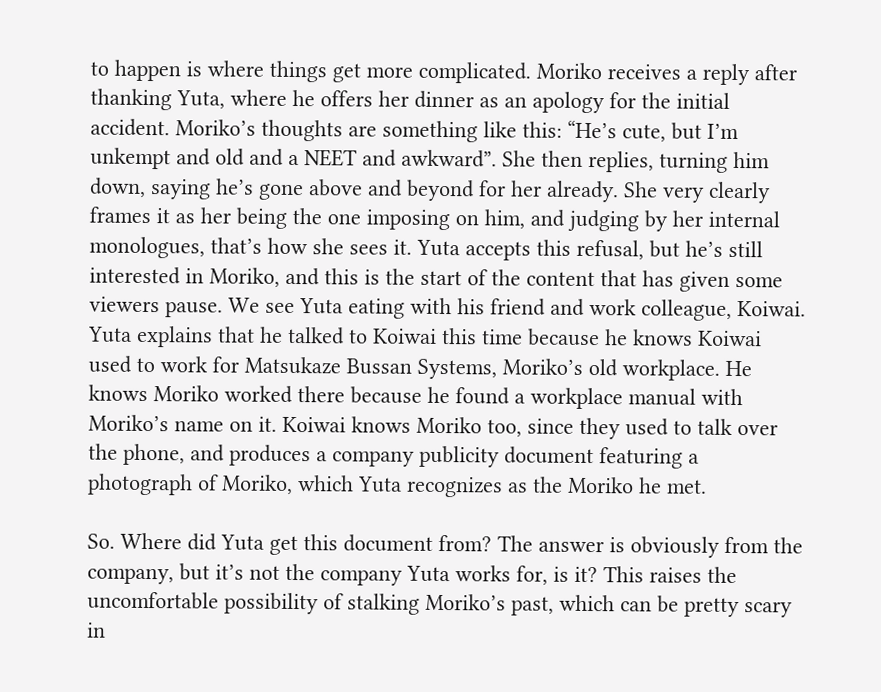to happen is where things get more complicated. Moriko receives a reply after thanking Yuta, where he offers her dinner as an apology for the initial accident. Moriko’s thoughts are something like this: “He’s cute, but I’m unkempt and old and a NEET and awkward”. She then replies, turning him down, saying he’s gone above and beyond for her already. She very clearly frames it as her being the one imposing on him, and judging by her internal monologues, that’s how she sees it. Yuta accepts this refusal, but he’s still interested in Moriko, and this is the start of the content that has given some viewers pause. We see Yuta eating with his friend and work colleague, Koiwai. Yuta explains that he talked to Koiwai this time because he knows Koiwai used to work for Matsukaze Bussan Systems, Moriko’s old workplace. He knows Moriko worked there because he found a workplace manual with Moriko’s name on it. Koiwai knows Moriko too, since they used to talk over the phone, and produces a company publicity document featuring a photograph of Moriko, which Yuta recognizes as the Moriko he met.

So. Where did Yuta get this document from? The answer is obviously from the company, but it’s not the company Yuta works for, is it? This raises the uncomfortable possibility of stalking Moriko’s past, which can be pretty scary in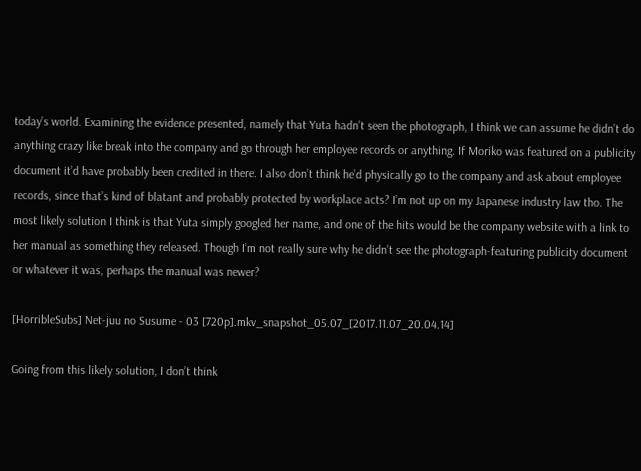today’s world. Examining the evidence presented, namely that Yuta hadn’t seen the photograph, I think we can assume he didn’t do anything crazy like break into the company and go through her employee records or anything. If Moriko was featured on a publicity document it’d have probably been credited in there. I also don’t think he’d physically go to the company and ask about employee records, since that’s kind of blatant and probably protected by workplace acts? I’m not up on my Japanese industry law tho. The most likely solution I think is that Yuta simply googled her name, and one of the hits would be the company website with a link to her manual as something they released. Though I’m not really sure why he didn’t see the photograph-featuring publicity document or whatever it was, perhaps the manual was newer?

[HorribleSubs] Net-juu no Susume - 03 [720p].mkv_snapshot_05.07_[2017.11.07_20.04.14]

Going from this likely solution, I don’t think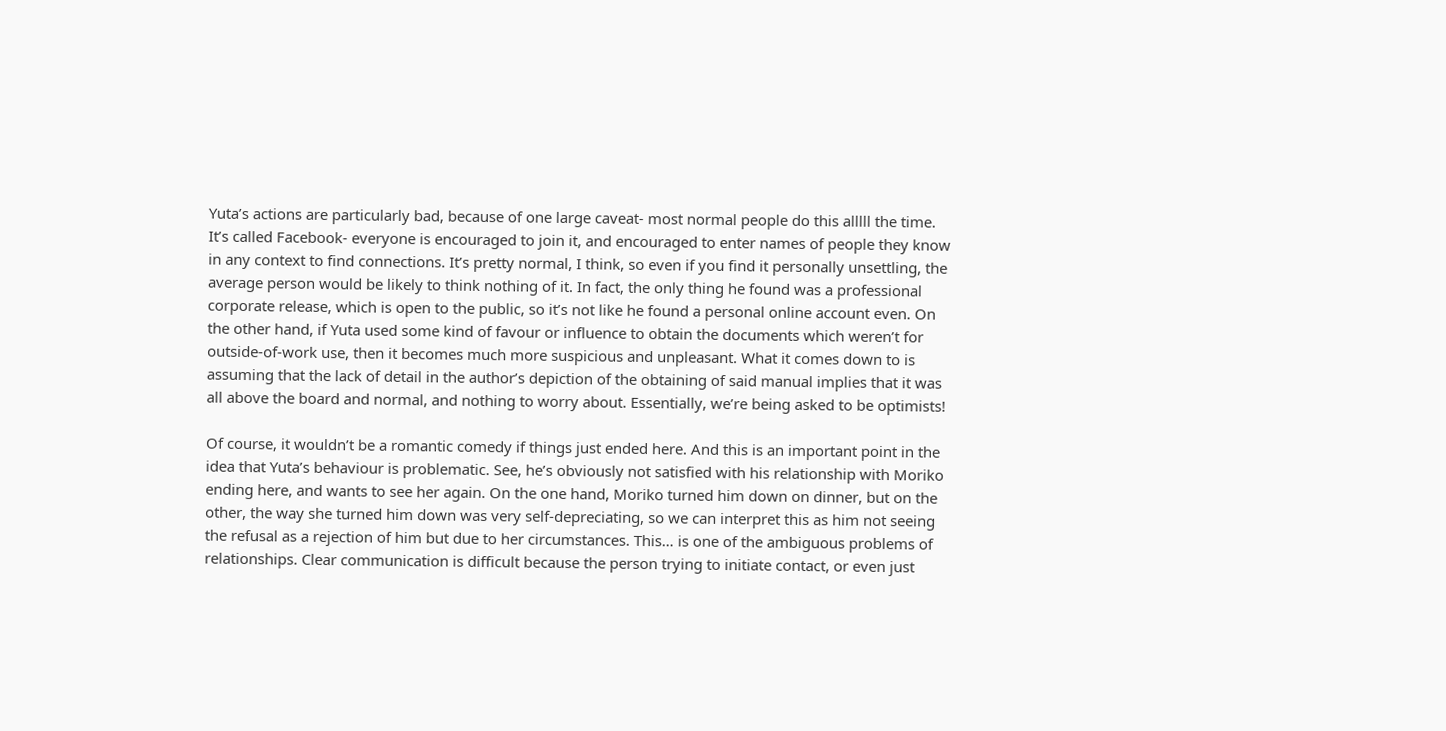Yuta’s actions are particularly bad, because of one large caveat- most normal people do this alllll the time. It’s called Facebook- everyone is encouraged to join it, and encouraged to enter names of people they know in any context to find connections. It’s pretty normal, I think, so even if you find it personally unsettling, the average person would be likely to think nothing of it. In fact, the only thing he found was a professional corporate release, which is open to the public, so it’s not like he found a personal online account even. On the other hand, if Yuta used some kind of favour or influence to obtain the documents which weren’t for outside-of-work use, then it becomes much more suspicious and unpleasant. What it comes down to is assuming that the lack of detail in the author’s depiction of the obtaining of said manual implies that it was all above the board and normal, and nothing to worry about. Essentially, we’re being asked to be optimists!

Of course, it wouldn’t be a romantic comedy if things just ended here. And this is an important point in the idea that Yuta’s behaviour is problematic. See, he’s obviously not satisfied with his relationship with Moriko ending here, and wants to see her again. On the one hand, Moriko turned him down on dinner, but on the other, the way she turned him down was very self-depreciating, so we can interpret this as him not seeing the refusal as a rejection of him but due to her circumstances. This… is one of the ambiguous problems of relationships. Clear communication is difficult because the person trying to initiate contact, or even just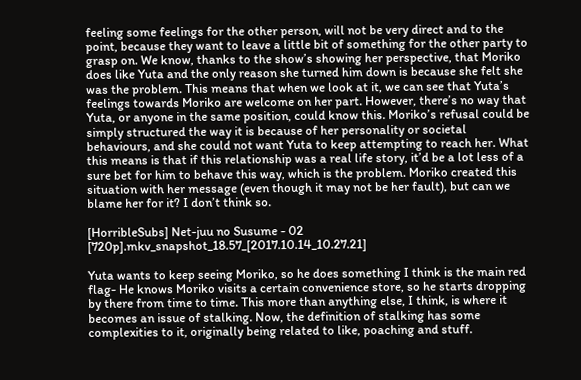feeling some feelings for the other person, will not be very direct and to the point, because they want to leave a little bit of something for the other party to grasp on. We know, thanks to the show’s showing her perspective, that Moriko does like Yuta and the only reason she turned him down is because she felt she was the problem. This means that when we look at it, we can see that Yuta’s feelings towards Moriko are welcome on her part. However, there’s no way that Yuta, or anyone in the same position, could know this. Moriko’s refusal could be simply structured the way it is because of her personality or societal behaviours, and she could not want Yuta to keep attempting to reach her. What this means is that if this relationship was a real life story, it’d be a lot less of a sure bet for him to behave this way, which is the problem. Moriko created this situation with her message (even though it may not be her fault), but can we blame her for it? I don’t think so.

[HorribleSubs] Net-juu no Susume - 02 [720p].mkv_snapshot_18.57_[2017.10.14_10.27.21]

Yuta wants to keep seeing Moriko, so he does something I think is the main red flag- He knows Moriko visits a certain convenience store, so he starts dropping by there from time to time. This more than anything else, I think, is where it becomes an issue of stalking. Now, the definition of stalking has some complexities to it, originally being related to like, poaching and stuff.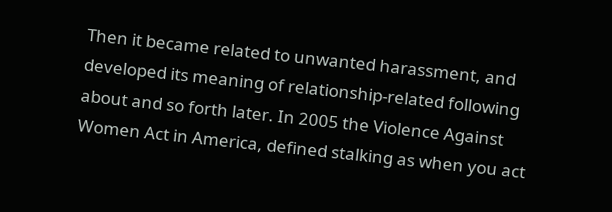Then it became related to unwanted harassment, and developed its meaning of relationship-related following about and so forth later. In 2005 the Violence Against Women Act in America, defined stalking as when you act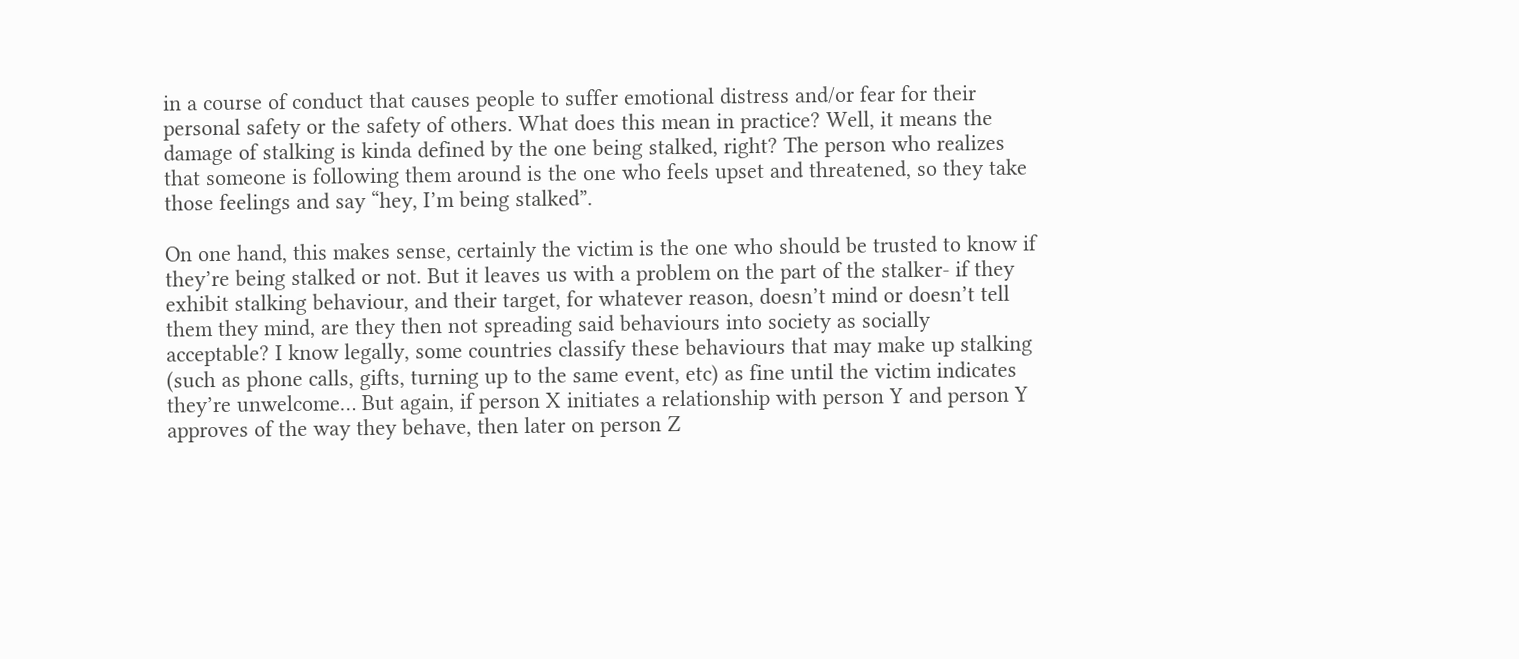in a course of conduct that causes people to suffer emotional distress and/or fear for their personal safety or the safety of others. What does this mean in practice? Well, it means the damage of stalking is kinda defined by the one being stalked, right? The person who realizes that someone is following them around is the one who feels upset and threatened, so they take those feelings and say “hey, I’m being stalked”.

On one hand, this makes sense, certainly the victim is the one who should be trusted to know if they’re being stalked or not. But it leaves us with a problem on the part of the stalker- if they exhibit stalking behaviour, and their target, for whatever reason, doesn’t mind or doesn’t tell them they mind, are they then not spreading said behaviours into society as socially acceptable? I know legally, some countries classify these behaviours that may make up stalking (such as phone calls, gifts, turning up to the same event, etc) as fine until the victim indicates they’re unwelcome… But again, if person X initiates a relationship with person Y and person Y approves of the way they behave, then later on person Z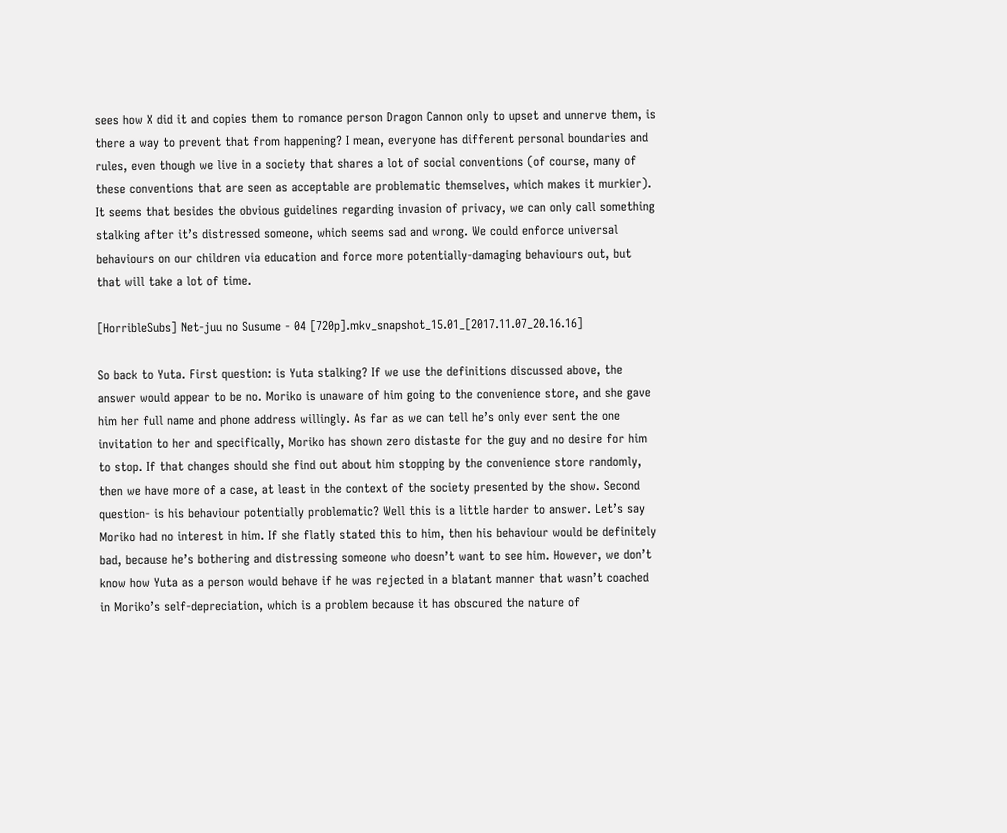sees how X did it and copies them to romance person Dragon Cannon only to upset and unnerve them, is there a way to prevent that from happening? I mean, everyone has different personal boundaries and rules, even though we live in a society that shares a lot of social conventions (of course, many of these conventions that are seen as acceptable are problematic themselves, which makes it murkier). It seems that besides the obvious guidelines regarding invasion of privacy, we can only call something stalking after it’s distressed someone, which seems sad and wrong. We could enforce universal behaviours on our children via education and force more potentially-damaging behaviours out, but that will take a lot of time.

[HorribleSubs] Net-juu no Susume - 04 [720p].mkv_snapshot_15.01_[2017.11.07_20.16.16]

So back to Yuta. First question: is Yuta stalking? If we use the definitions discussed above, the answer would appear to be no. Moriko is unaware of him going to the convenience store, and she gave him her full name and phone address willingly. As far as we can tell he’s only ever sent the one invitation to her and specifically, Moriko has shown zero distaste for the guy and no desire for him to stop. If that changes should she find out about him stopping by the convenience store randomly, then we have more of a case, at least in the context of the society presented by the show. Second question- is his behaviour potentially problematic? Well this is a little harder to answer. Let’s say Moriko had no interest in him. If she flatly stated this to him, then his behaviour would be definitely bad, because he’s bothering and distressing someone who doesn’t want to see him. However, we don’t know how Yuta as a person would behave if he was rejected in a blatant manner that wasn’t coached in Moriko’s self-depreciation, which is a problem because it has obscured the nature of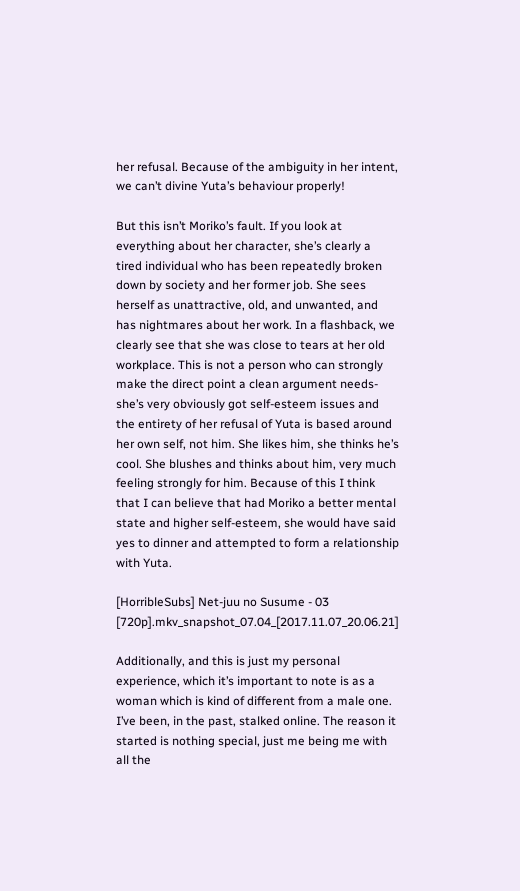her refusal. Because of the ambiguity in her intent, we can’t divine Yuta’s behaviour properly!

But this isn’t Moriko’s fault. If you look at everything about her character, she’s clearly a tired individual who has been repeatedly broken down by society and her former job. She sees herself as unattractive, old, and unwanted, and has nightmares about her work. In a flashback, we clearly see that she was close to tears at her old workplace. This is not a person who can strongly make the direct point a clean argument needs- she’s very obviously got self-esteem issues and the entirety of her refusal of Yuta is based around her own self, not him. She likes him, she thinks he’s cool. She blushes and thinks about him, very much feeling strongly for him. Because of this I think that I can believe that had Moriko a better mental state and higher self-esteem, she would have said yes to dinner and attempted to form a relationship with Yuta.

[HorribleSubs] Net-juu no Susume - 03 [720p].mkv_snapshot_07.04_[2017.11.07_20.06.21]

Additionally, and this is just my personal experience, which it’s important to note is as a woman which is kind of different from a male one. I’ve been, in the past, stalked online. The reason it started is nothing special, just me being me with all the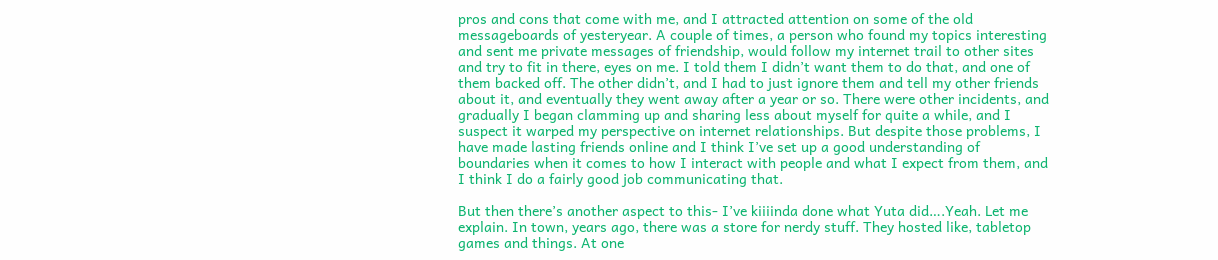pros and cons that come with me, and I attracted attention on some of the old messageboards of yesteryear. A couple of times, a person who found my topics interesting and sent me private messages of friendship, would follow my internet trail to other sites and try to fit in there, eyes on me. I told them I didn’t want them to do that, and one of them backed off. The other didn’t, and I had to just ignore them and tell my other friends about it, and eventually they went away after a year or so. There were other incidents, and gradually I began clamming up and sharing less about myself for quite a while, and I suspect it warped my perspective on internet relationships. But despite those problems, I have made lasting friends online and I think I’ve set up a good understanding of boundaries when it comes to how I interact with people and what I expect from them, and I think I do a fairly good job communicating that.

But then there’s another aspect to this- I’ve kiiiinda done what Yuta did….Yeah. Let me explain. In town, years ago, there was a store for nerdy stuff. They hosted like, tabletop games and things. At one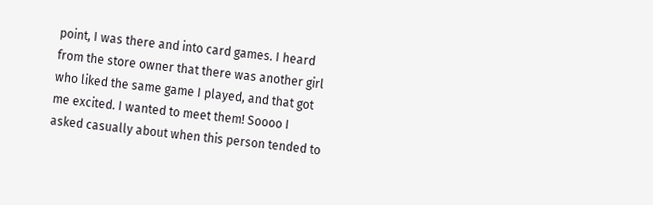point, I was there and into card games. I heard from the store owner that there was another girl who liked the same game I played, and that got me excited. I wanted to meet them! Soooo I asked casually about when this person tended to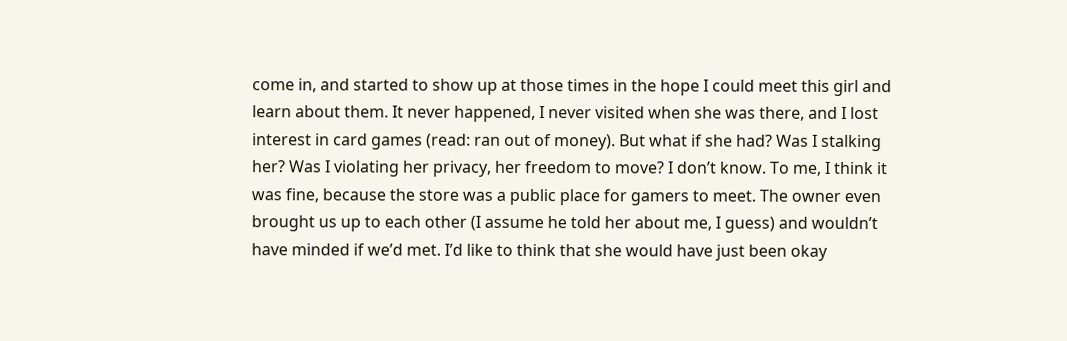come in, and started to show up at those times in the hope I could meet this girl and learn about them. It never happened, I never visited when she was there, and I lost interest in card games (read: ran out of money). But what if she had? Was I stalking her? Was I violating her privacy, her freedom to move? I don’t know. To me, I think it was fine, because the store was a public place for gamers to meet. The owner even brought us up to each other (I assume he told her about me, I guess) and wouldn’t have minded if we’d met. I’d like to think that she would have just been okay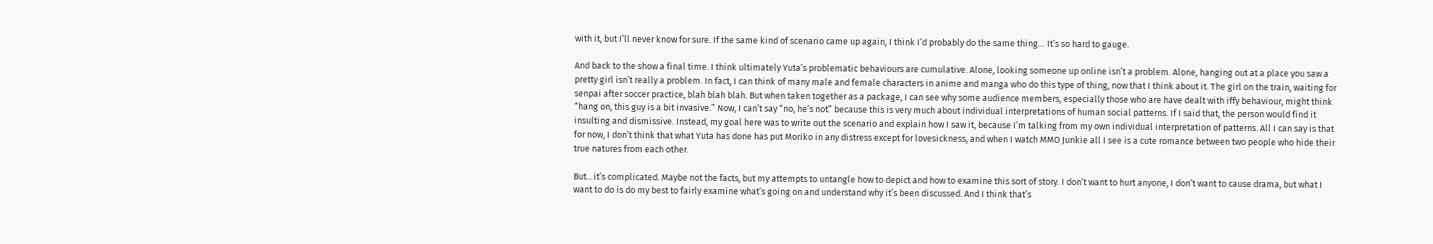with it, but I’ll never know for sure. If the same kind of scenario came up again, I think I’d probably do the same thing… It’s so hard to gauge.

And back to the show a final time. I think ultimately Yuta’s problematic behaviours are cumulative. Alone, looking someone up online isn’t a problem. Alone, hanging out at a place you saw a pretty girl isn’t really a problem. In fact, I can think of many male and female characters in anime and manga who do this type of thing, now that I think about it. The girl on the train, waiting for senpai after soccer practice, blah blah blah. But when taken together as a package, I can see why some audience members, especially those who are have dealt with iffy behaviour, might think “hang on, this guy is a bit invasive.” Now, I can’t say “no, he’s not” because this is very much about individual interpretations of human social patterns. If I said that, the person would find it insulting and dismissive. Instead, my goal here was to write out the scenario and explain how I saw it, because I’m talking from my own individual interpretation of patterns. All I can say is that for now, I don’t think that what Yuta has done has put Moriko in any distress except for lovesickness, and when I watch MMO Junkie all I see is a cute romance between two people who hide their true natures from each other.

But…it’s complicated. Maybe not the facts, but my attempts to untangle how to depict and how to examine this sort of story. I don’t want to hurt anyone, I don’t want to cause drama, but what I want to do is do my best to fairly examine what’s going on and understand why it’s been discussed. And I think that’s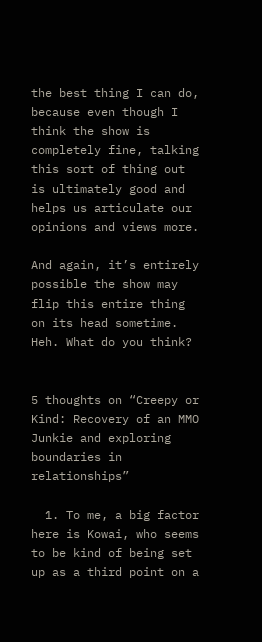the best thing I can do, because even though I think the show is completely fine, talking this sort of thing out is ultimately good and helps us articulate our opinions and views more.

And again, it’s entirely possible the show may flip this entire thing on its head sometime. Heh. What do you think?


5 thoughts on “Creepy or Kind: Recovery of an MMO Junkie and exploring boundaries in relationships”

  1. To me, a big factor here is Kowai, who seems to be kind of being set up as a third point on a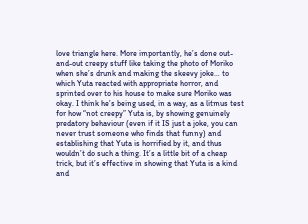love triangle here. More importantly, he’s done out-and-out creepy stuff like taking the photo of Moriko when she’s drunk and making the skeevy joke… to which Yuta reacted with appropriate horror, and sprinted over to his house to make sure Moriko was okay. I think he’s being used, in a way, as a litmus test for how “not creepy” Yuta is, by showing genuinely predatory behaviour (even if it IS just a joke, you can never trust someone who finds that funny) and establishing that Yuta is horrified by it, and thus wouldn’t do such a thing. It’s a little bit of a cheap trick, but it’s effective in showing that Yuta is a kind and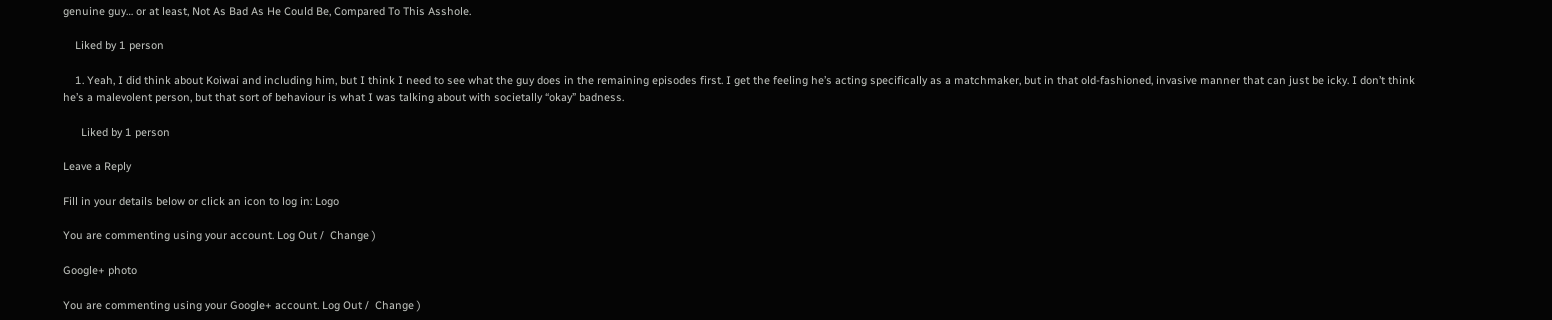genuine guy… or at least, Not As Bad As He Could Be, Compared To This Asshole.

    Liked by 1 person

    1. Yeah, I did think about Koiwai and including him, but I think I need to see what the guy does in the remaining episodes first. I get the feeling he’s acting specifically as a matchmaker, but in that old-fashioned, invasive manner that can just be icky. I don’t think he’s a malevolent person, but that sort of behaviour is what I was talking about with societally “okay” badness.

      Liked by 1 person

Leave a Reply

Fill in your details below or click an icon to log in: Logo

You are commenting using your account. Log Out /  Change )

Google+ photo

You are commenting using your Google+ account. Log Out /  Change )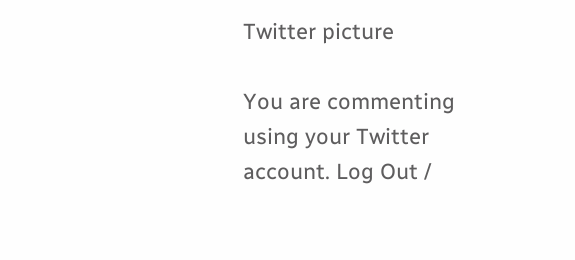Twitter picture

You are commenting using your Twitter account. Log Out /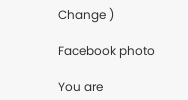Change )

Facebook photo

You are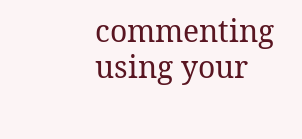commenting using your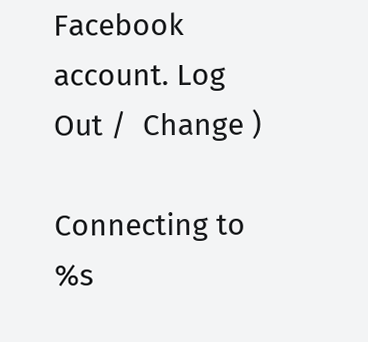Facebook account. Log Out /  Change )

Connecting to %s